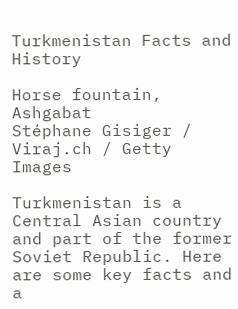Turkmenistan Facts and History

Horse fountain, Ashgabat
Stéphane Gisiger / Viraj.ch / Getty Images

Turkmenistan is a Central Asian country and part of the former Soviet Republic. Here are some key facts and a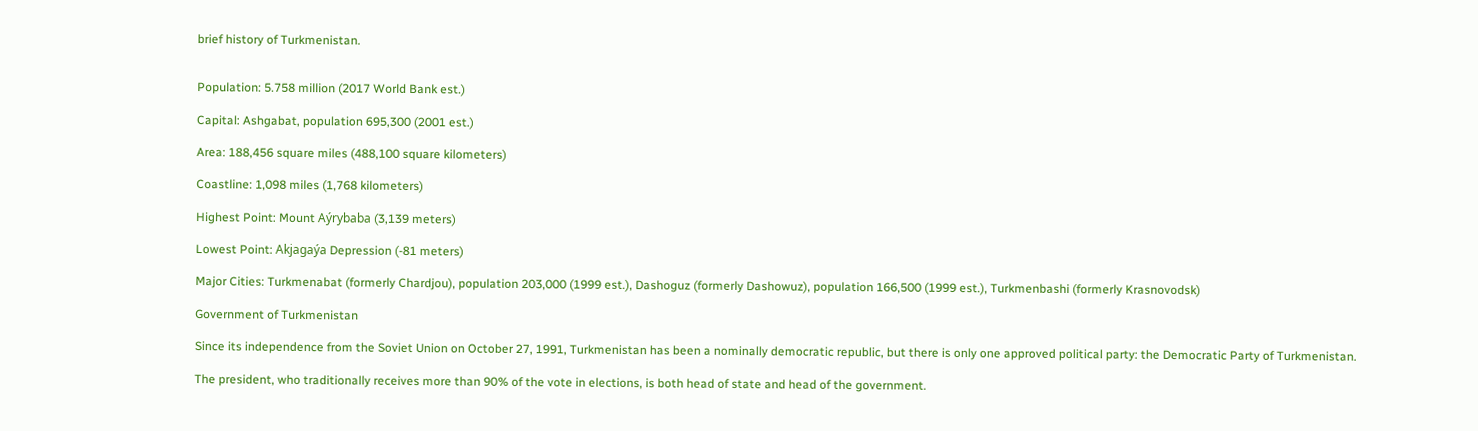brief history of Turkmenistan.


Population: 5.758 million (2017 World Bank est.)

Capital: Ashgabat, population 695,300 (2001 est.)

Area: 188,456 square miles (488,100 square kilometers)

Coastline: 1,098 miles (1,768 kilometers)

Highest Point: Mount Aýrybaba (3,139 meters)

Lowest Point: Akjagaýa Depression (-81 meters)

Major Cities: Turkmenabat (formerly Chardjou), population 203,000 (1999 est.), Dashoguz (formerly Dashowuz), population 166,500 (1999 est.), Turkmenbashi (formerly Krasnovodsk)

Government of Turkmenistan

Since its independence from the Soviet Union on October 27, 1991, Turkmenistan has been a nominally democratic republic, but there is only one approved political party: the Democratic Party of Turkmenistan.

The president, who traditionally receives more than 90% of the vote in elections, is both head of state and head of the government.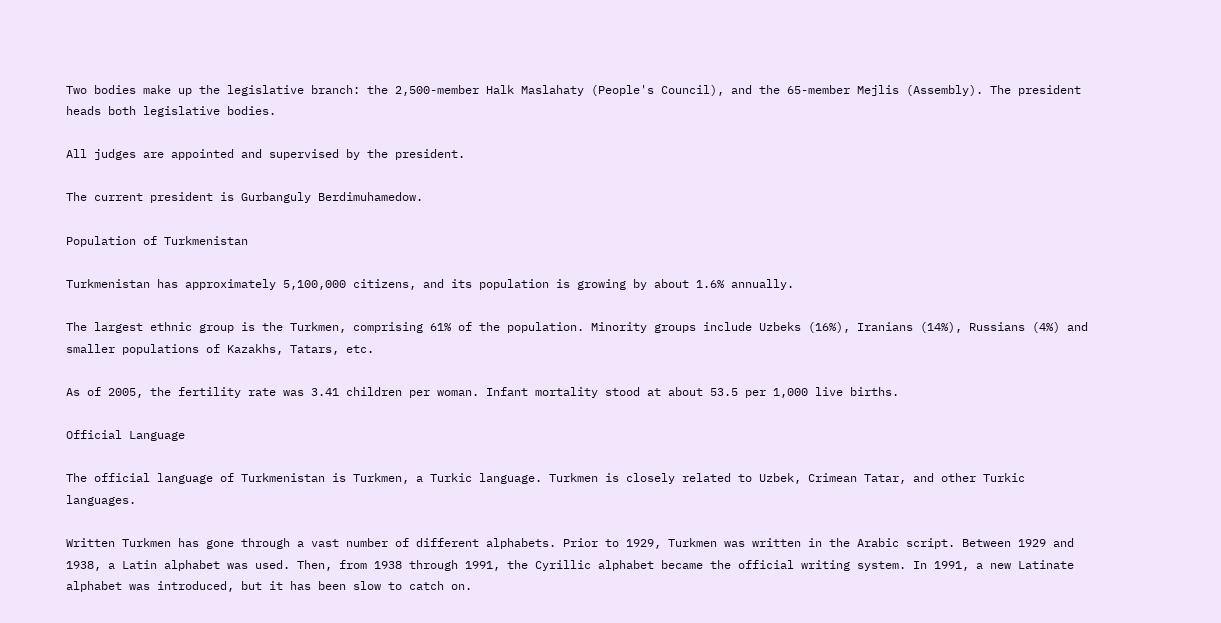Two bodies make up the legislative branch: the 2,500-member Halk Maslahaty (People's Council), and the 65-member Mejlis (Assembly). The president heads both legislative bodies.

All judges are appointed and supervised by the president.

The current president is Gurbanguly Berdimuhamedow.

Population of Turkmenistan

Turkmenistan has approximately 5,100,000 citizens, and its population is growing by about 1.6% annually.

The largest ethnic group is the Turkmen, comprising 61% of the population. Minority groups include Uzbeks (16%), Iranians (14%), Russians (4%) and smaller populations of Kazakhs, Tatars, etc.

As of 2005, the fertility rate was 3.41 children per woman. Infant mortality stood at about 53.5 per 1,000 live births.

Official Language

The official language of Turkmenistan is Turkmen, a Turkic language. Turkmen is closely related to Uzbek, Crimean Tatar, and other Turkic languages.

Written Turkmen has gone through a vast number of different alphabets. Prior to 1929, Turkmen was written in the Arabic script. Between 1929 and 1938, a Latin alphabet was used. Then, from 1938 through 1991, the Cyrillic alphabet became the official writing system. In 1991, a new Latinate alphabet was introduced, but it has been slow to catch on.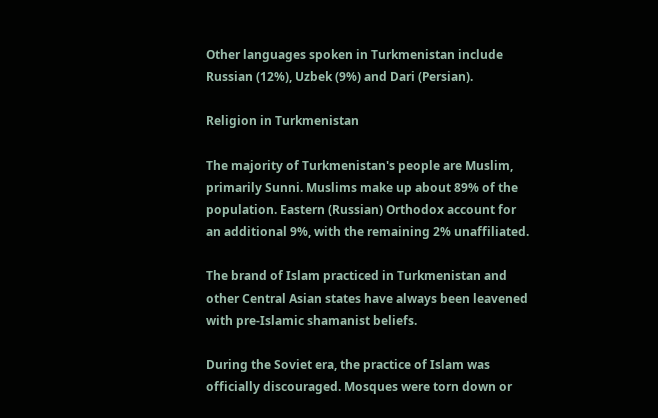Other languages spoken in Turkmenistan include Russian (12%), Uzbek (9%) and Dari (Persian).

Religion in Turkmenistan

The majority of Turkmenistan's people are Muslim, primarily Sunni. Muslims make up about 89% of the population. Eastern (Russian) Orthodox account for an additional 9%, with the remaining 2% unaffiliated.

The brand of Islam practiced in Turkmenistan and other Central Asian states have always been leavened with pre-Islamic shamanist beliefs.

During the Soviet era, the practice of Islam was officially discouraged. Mosques were torn down or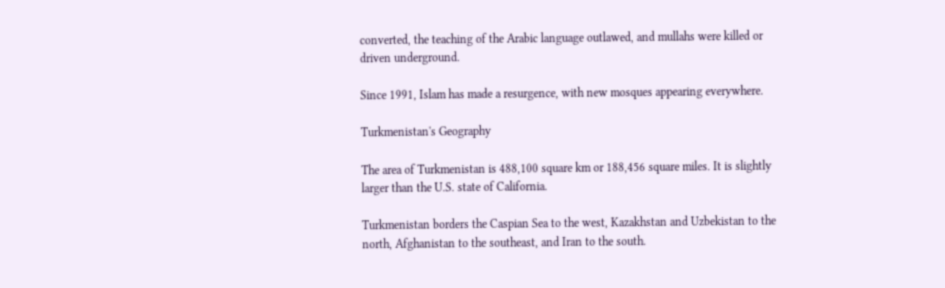converted, the teaching of the Arabic language outlawed, and mullahs were killed or driven underground.

Since 1991, Islam has made a resurgence, with new mosques appearing everywhere.

Turkmenistan's Geography

The area of Turkmenistan is 488,100 square km or 188,456 square miles. It is slightly larger than the U.S. state of California.

Turkmenistan borders the Caspian Sea to the west, Kazakhstan and Uzbekistan to the north, Afghanistan to the southeast, and Iran to the south.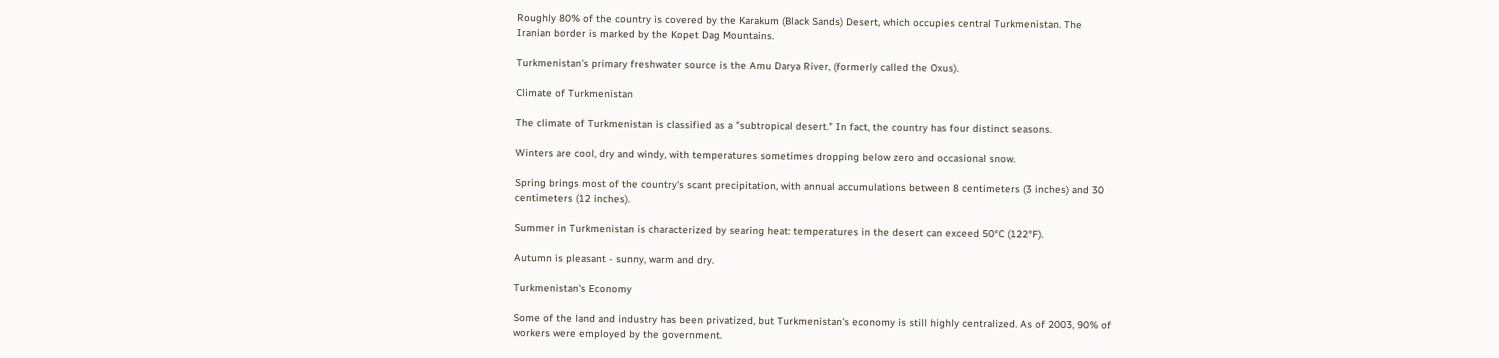Roughly 80% of the country is covered by the Karakum (Black Sands) Desert, which occupies central Turkmenistan. The Iranian border is marked by the Kopet Dag Mountains.

Turkmenistan's primary freshwater source is the Amu Darya River, (formerly called the Oxus).

Climate of Turkmenistan

The climate of Turkmenistan is classified as a "subtropical desert." In fact, the country has four distinct seasons.

Winters are cool, dry and windy, with temperatures sometimes dropping below zero and occasional snow.

Spring brings most of the country's scant precipitation, with annual accumulations between 8 centimeters (3 inches) and 30 centimeters (12 inches).

Summer in Turkmenistan is characterized by searing heat: temperatures in the desert can exceed 50°C (122°F).

Autumn is pleasant - sunny, warm and dry.

Turkmenistan's Economy

Some of the land and industry has been privatized, but Turkmenistan's economy is still highly centralized. As of 2003, 90% of workers were employed by the government.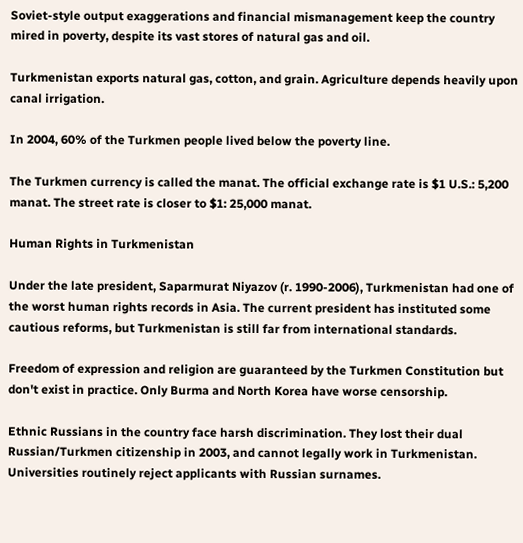Soviet-style output exaggerations and financial mismanagement keep the country mired in poverty, despite its vast stores of natural gas and oil.

Turkmenistan exports natural gas, cotton, and grain. Agriculture depends heavily upon canal irrigation.

In 2004, 60% of the Turkmen people lived below the poverty line.

The Turkmen currency is called the manat. The official exchange rate is $1 U.S.: 5,200 manat. The street rate is closer to $1: 25,000 manat.

Human Rights in Turkmenistan

Under the late president, Saparmurat Niyazov (r. 1990-2006), Turkmenistan had one of the worst human rights records in Asia. The current president has instituted some cautious reforms, but Turkmenistan is still far from international standards.

Freedom of expression and religion are guaranteed by the Turkmen Constitution but don't exist in practice. Only Burma and North Korea have worse censorship.

Ethnic Russians in the country face harsh discrimination. They lost their dual Russian/Turkmen citizenship in 2003, and cannot legally work in Turkmenistan. Universities routinely reject applicants with Russian surnames.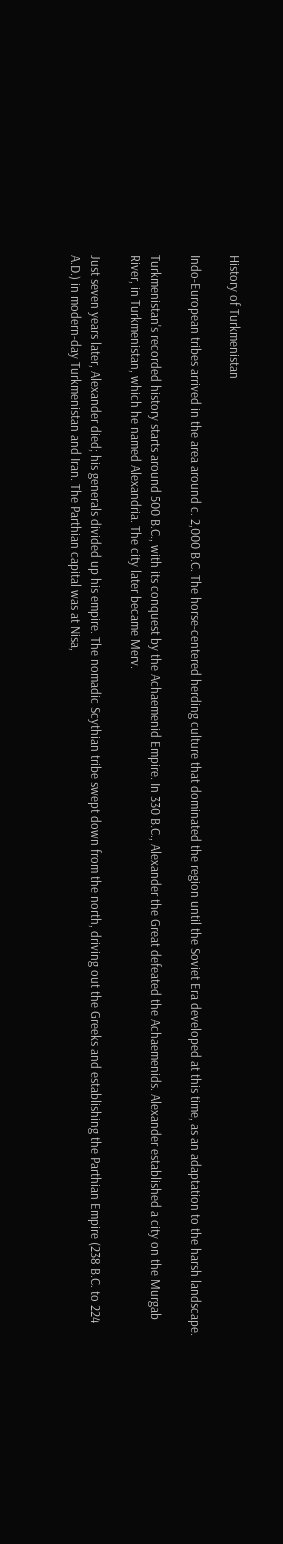History of Turkmenistan

Indo-European tribes arrived in the area around c. 2,000 B.C. The horse-centered herding culture that dominated the region until the Soviet Era developed at this time, as an adaptation to the harsh landscape.

Turkmenistan's recorded history starts around 500 B.C., with its conquest by the Achaemenid Empire. In 330 B.C., Alexander the Great defeated the Achaemenids. Alexander established a city on the Murgab River, in Turkmenistan, which he named Alexandria. The city later became Merv.

Just seven years later, Alexander died; his generals divided up his empire. The nomadic Scythian tribe swept down from the north, driving out the Greeks and establishing the Parthian Empire (238 B.C. to 224 A.D.) in modern-day Turkmenistan and Iran. The Parthian capital was at Nisa,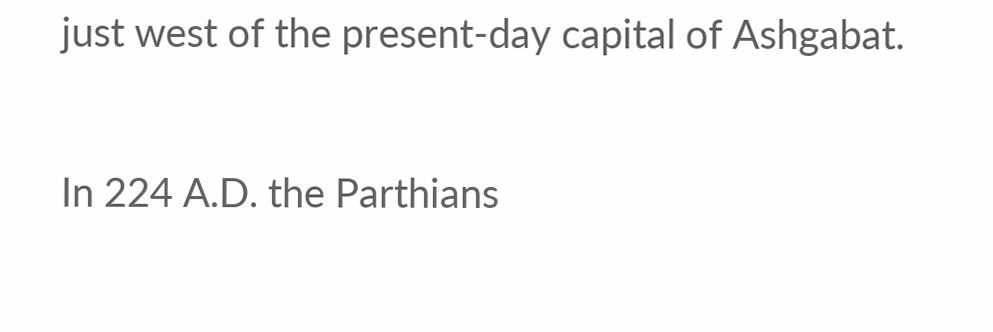just west of the present-day capital of Ashgabat.

In 224 A.D. the Parthians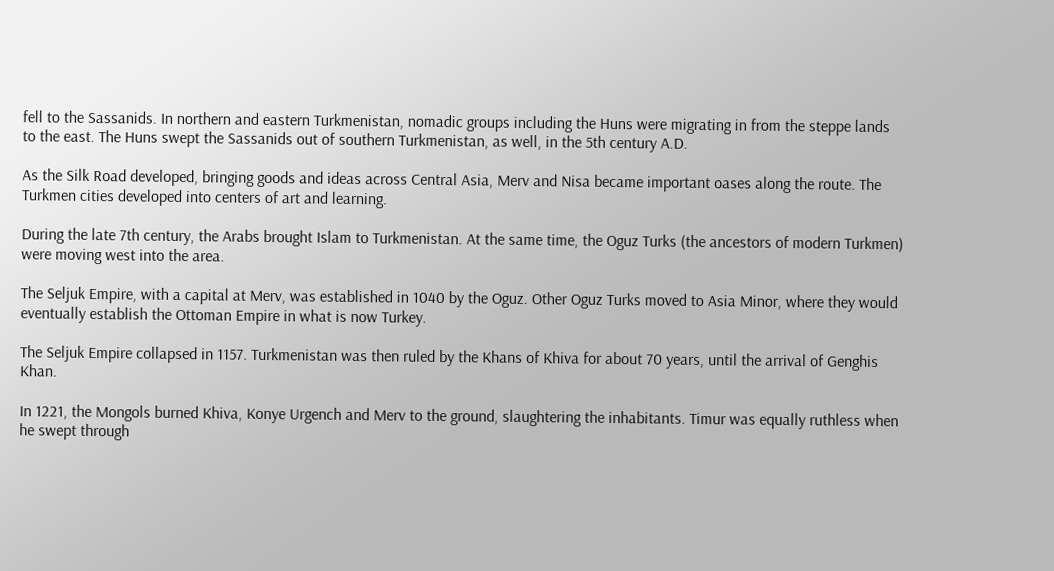fell to the Sassanids. In northern and eastern Turkmenistan, nomadic groups including the Huns were migrating in from the steppe lands to the east. The Huns swept the Sassanids out of southern Turkmenistan, as well, in the 5th century A.D.

As the Silk Road developed, bringing goods and ideas across Central Asia, Merv and Nisa became important oases along the route. The Turkmen cities developed into centers of art and learning.

During the late 7th century, the Arabs brought Islam to Turkmenistan. At the same time, the Oguz Turks (the ancestors of modern Turkmen) were moving west into the area.

The Seljuk Empire, with a capital at Merv, was established in 1040 by the Oguz. Other Oguz Turks moved to Asia Minor, where they would eventually establish the Ottoman Empire in what is now Turkey.

The Seljuk Empire collapsed in 1157. Turkmenistan was then ruled by the Khans of Khiva for about 70 years, until the arrival of Genghis Khan.

In 1221, the Mongols burned Khiva, Konye Urgench and Merv to the ground, slaughtering the inhabitants. Timur was equally ruthless when he swept through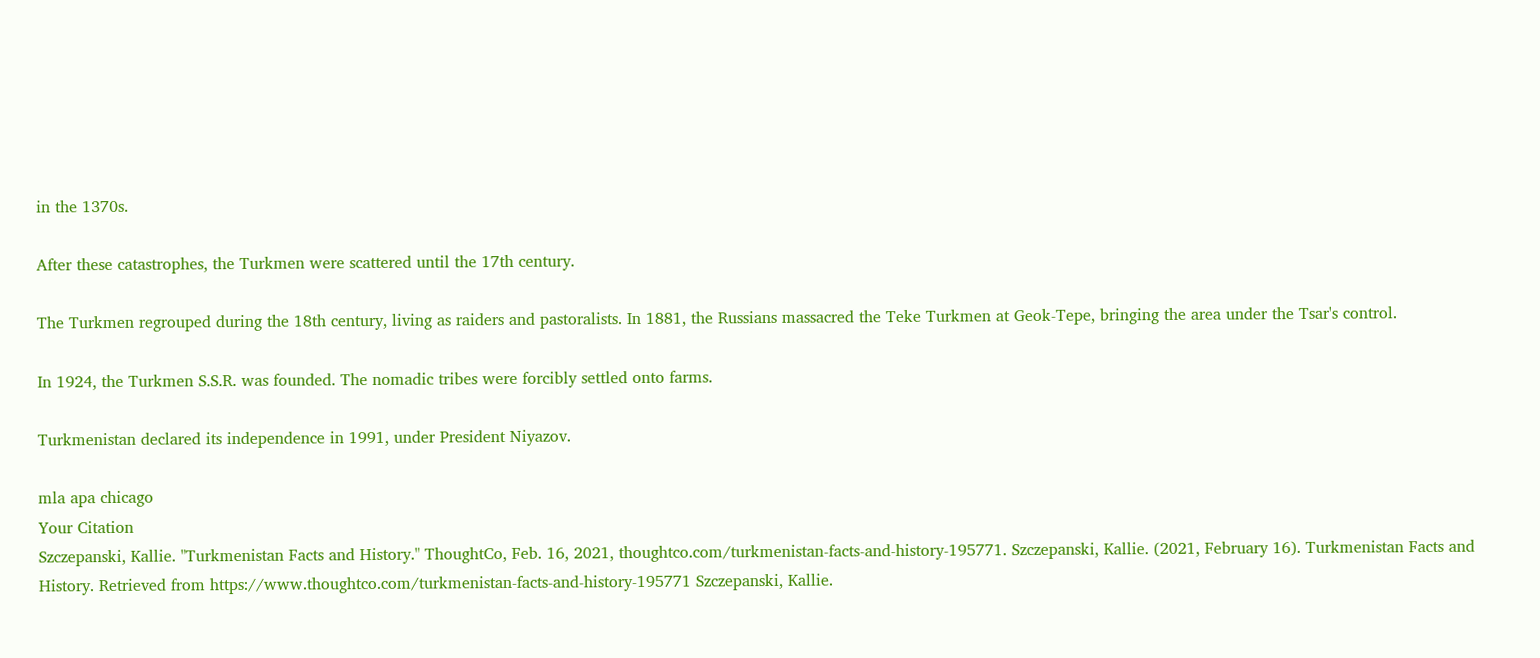in the 1370s.

After these catastrophes, the Turkmen were scattered until the 17th century.

The Turkmen regrouped during the 18th century, living as raiders and pastoralists. In 1881, the Russians massacred the Teke Turkmen at Geok-Tepe, bringing the area under the Tsar's control.

In 1924, the Turkmen S.S.R. was founded. The nomadic tribes were forcibly settled onto farms.

Turkmenistan declared its independence in 1991, under President Niyazov.

mla apa chicago
Your Citation
Szczepanski, Kallie. "Turkmenistan Facts and History." ThoughtCo, Feb. 16, 2021, thoughtco.com/turkmenistan-facts-and-history-195771. Szczepanski, Kallie. (2021, February 16). Turkmenistan Facts and History. Retrieved from https://www.thoughtco.com/turkmenistan-facts-and-history-195771 Szczepanski, Kallie.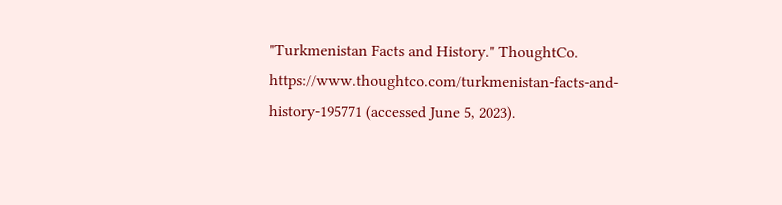"Turkmenistan Facts and History." ThoughtCo. https://www.thoughtco.com/turkmenistan-facts-and-history-195771 (accessed June 5, 2023).